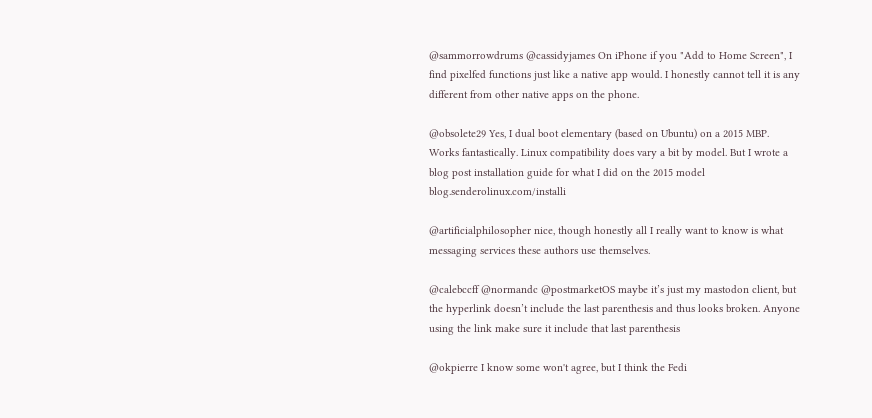@sammorrowdrums @cassidyjames On iPhone if you "Add to Home Screen", I find pixelfed functions just like a native app would. I honestly cannot tell it is any different from other native apps on the phone.

@obsolete29 Yes, I dual boot elementary (based on Ubuntu) on a 2015 MBP. Works fantastically. Linux compatibility does vary a bit by model. But I wrote a blog post installation guide for what I did on the 2015 model blog.senderolinux.com/installi

@artificialphilosopher nice, though honestly all I really want to know is what messaging services these authors use themselves.

@calebccff @normandc @postmarketOS maybe it’s just my mastodon client, but the hyperlink doesn’t include the last parenthesis and thus looks broken. Anyone using the link make sure it include that last parenthesis

@okpierre I know some won't agree, but I think the Fedi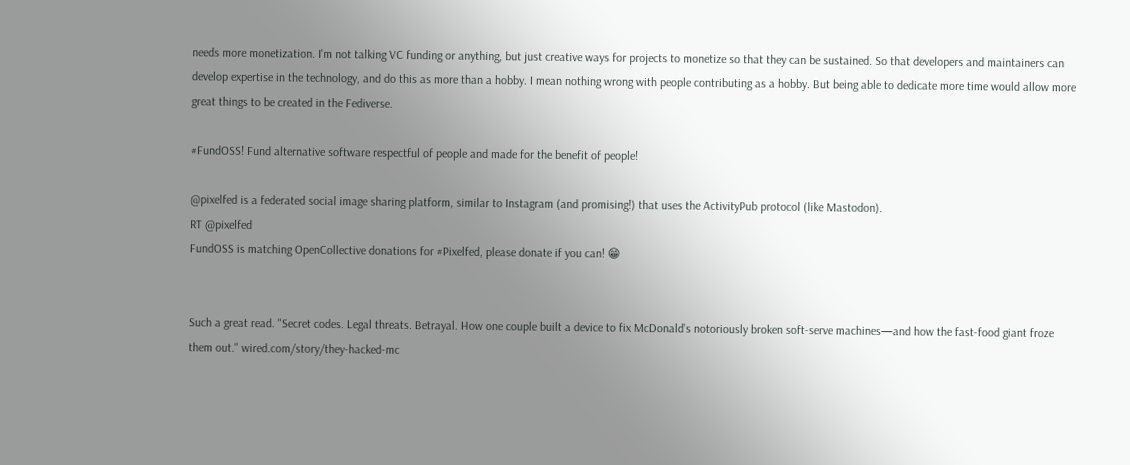needs more monetization. I'm not talking VC funding or anything, but just creative ways for projects to monetize so that they can be sustained. So that developers and maintainers can develop expertise in the technology, and do this as more than a hobby. I mean nothing wrong with people contributing as a hobby. But being able to dedicate more time would allow more great things to be created in the Fediverse.

#FundOSS! Fund alternative software respectful of people and made for the benefit of people!

@pixelfed is a federated social image sharing platform, similar to Instagram (and promising!) that uses the ActivityPub protocol (like Mastodon).
RT @pixelfed
FundOSS is matching OpenCollective donations for #Pixelfed, please donate if you can! 😁


Such a great read. "Secret codes. Legal threats. Betrayal. How one couple built a device to fix McDonald’s notoriously broken soft-serve machines—and how the fast-food giant froze them out." wired.com/story/they-hacked-mc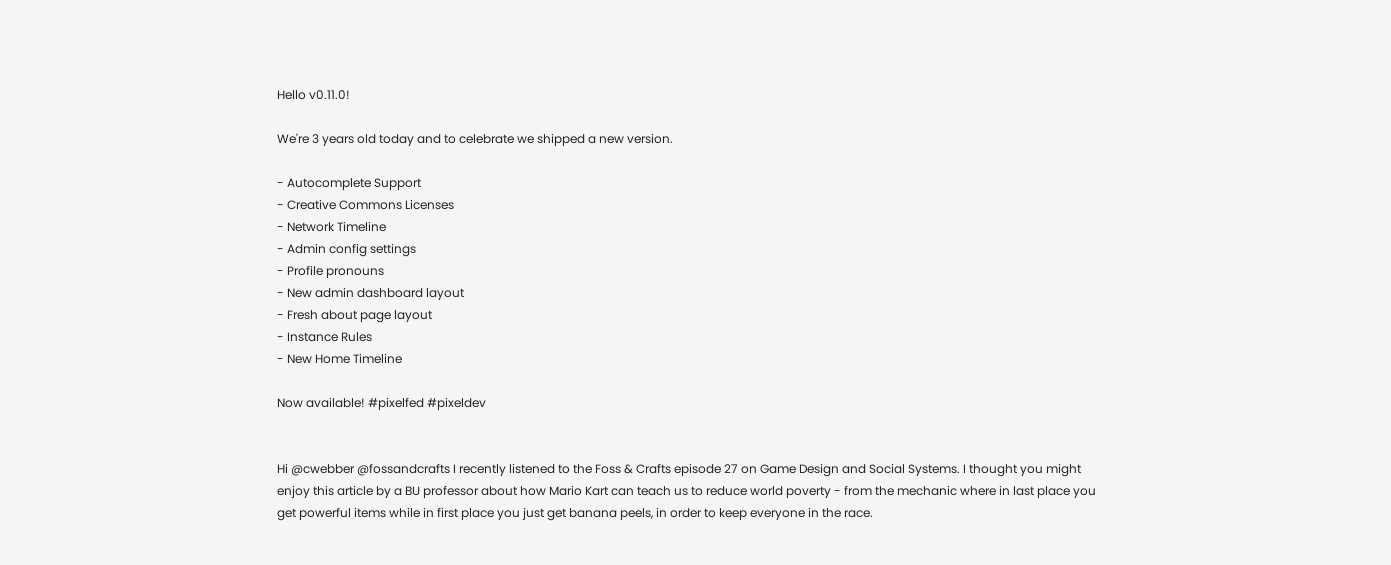Hello v0.11.0!

We're 3 years old today and to celebrate we shipped a new version.

- Autocomplete Support
- Creative Commons Licenses
- Network Timeline
- Admin config settings
- Profile pronouns
- New admin dashboard layout
- Fresh about page layout
- Instance Rules
- New Home Timeline

Now available! #pixelfed #pixeldev


Hi @cwebber @fossandcrafts I recently listened to the Foss & Crafts episode 27 on Game Design and Social Systems. I thought you might enjoy this article by a BU professor about how Mario Kart can teach us to reduce world poverty - from the mechanic where in last place you get powerful items while in first place you just get banana peels, in order to keep everyone in the race.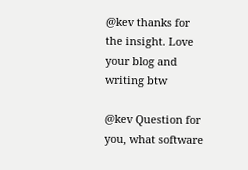@kev thanks for the insight. Love your blog and writing btw

@kev Question for you, what software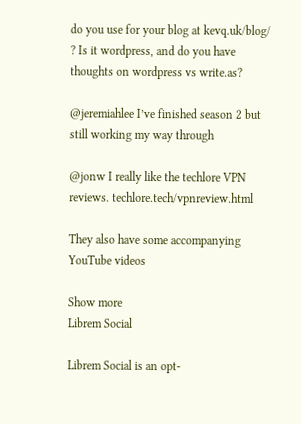do you use for your blog at kevq.uk/blog/ ? Is it wordpress, and do you have thoughts on wordpress vs write.as?

@jeremiahlee I’ve finished season 2 but still working my way through

@jonw I really like the techlore VPN reviews. techlore.tech/vpnreview.html

They also have some accompanying YouTube videos

Show more
Librem Social

Librem Social is an opt-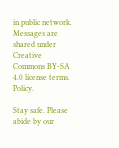in public network. Messages are shared under Creative Commons BY-SA 4.0 license terms. Policy.

Stay safe. Please abide by our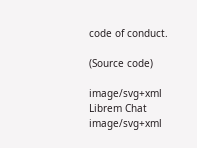code of conduct.

(Source code)

image/svg+xml Librem Chat image/svg+xml